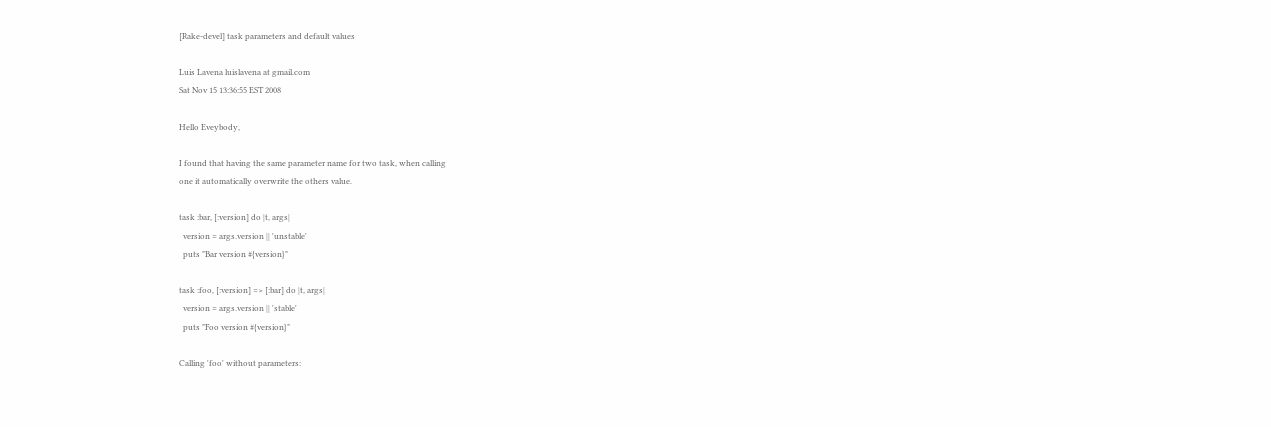[Rake-devel] task parameters and default values

Luis Lavena luislavena at gmail.com
Sat Nov 15 13:36:55 EST 2008

Hello Eveybody,

I found that having the same parameter name for two task, when calling
one it automatically overwrite the others value.

task :bar, [:version] do |t, args|
  version = args.version || 'unstable'
  puts "Bar version #{version}"

task :foo, [:version] => [:bar] do |t, args|
  version = args.version || 'stable'
  puts "Foo version #{version}"

Calling 'foo' without parameters: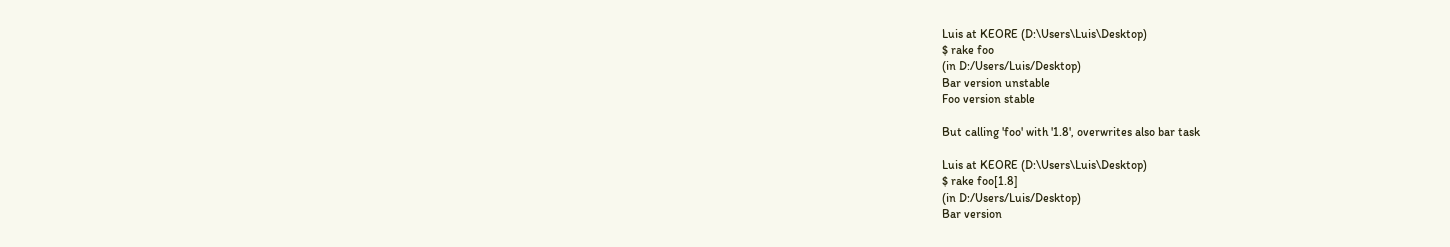Luis at KEORE (D:\Users\Luis\Desktop)
$ rake foo
(in D:/Users/Luis/Desktop)
Bar version unstable
Foo version stable

But calling 'foo' with '1.8', overwrites also bar task

Luis at KEORE (D:\Users\Luis\Desktop)
$ rake foo[1.8]
(in D:/Users/Luis/Desktop)
Bar version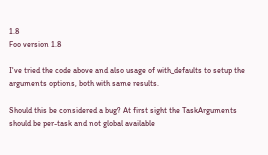1.8
Foo version 1.8

I've tried the code above and also usage of with_defaults to setup the
arguments options, both with same results.

Should this be considered a bug? At first sight the TaskArguments
should be per-task and not global available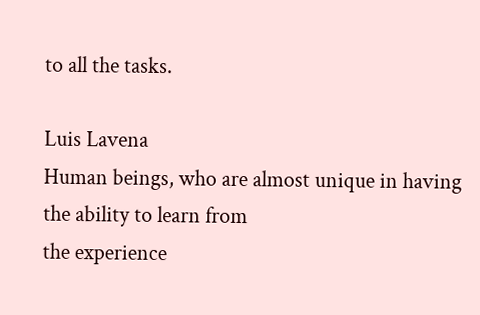to all the tasks.

Luis Lavena
Human beings, who are almost unique in having the ability to learn from
the experience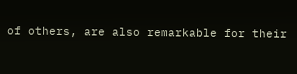of others, are also remarkable for their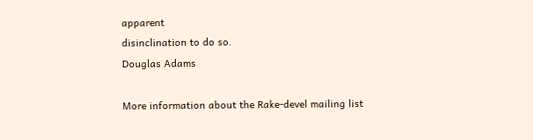apparent
disinclination to do so.
Douglas Adams

More information about the Rake-devel mailing list